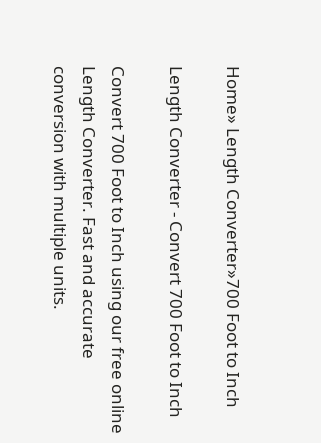Home» Length Converter»700 Foot to Inch

Length Converter - Convert 700 Foot to Inch

Convert 700 Foot to Inch using our free online Length Converter. Fast and accurate conversion with multiple units.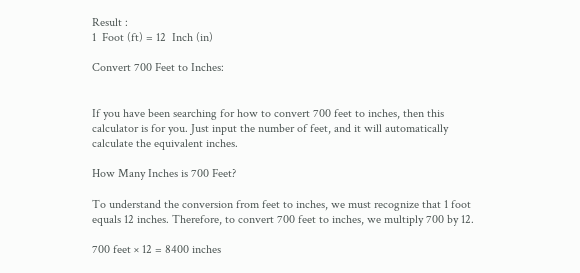Result :
1  Foot (ft) = 12  Inch (in)

Convert 700 Feet to Inches:


If you have been searching for how to convert 700 feet to inches, then this calculator is for you. Just input the number of feet, and it will automatically calculate the equivalent inches.

How Many Inches is 700 Feet?

To understand the conversion from feet to inches, we must recognize that 1 foot equals 12 inches. Therefore, to convert 700 feet to inches, we multiply 700 by 12.

700 feet × 12 = 8400 inches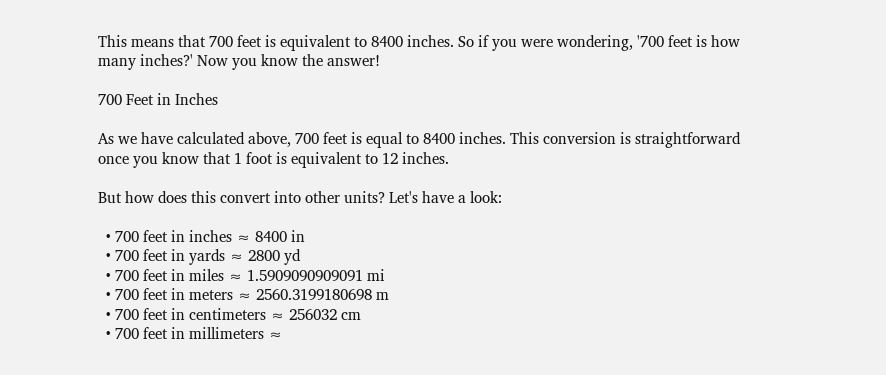This means that 700 feet is equivalent to 8400 inches. So if you were wondering, '700 feet is how many inches?' Now you know the answer!

700 Feet in Inches

As we have calculated above, 700 feet is equal to 8400 inches. This conversion is straightforward once you know that 1 foot is equivalent to 12 inches.

But how does this convert into other units? Let's have a look:

  • 700 feet in inches ≈ 8400 in
  • 700 feet in yards ≈ 2800 yd
  • 700 feet in miles ≈ 1.5909090909091 mi
  • 700 feet in meters ≈ 2560.3199180698 m
  • 700 feet in centimeters ≈ 256032 cm
  • 700 feet in millimeters ≈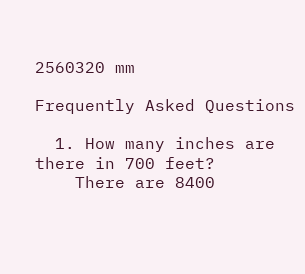2560320 mm

Frequently Asked Questions

  1. How many inches are there in 700 feet?
    There are 8400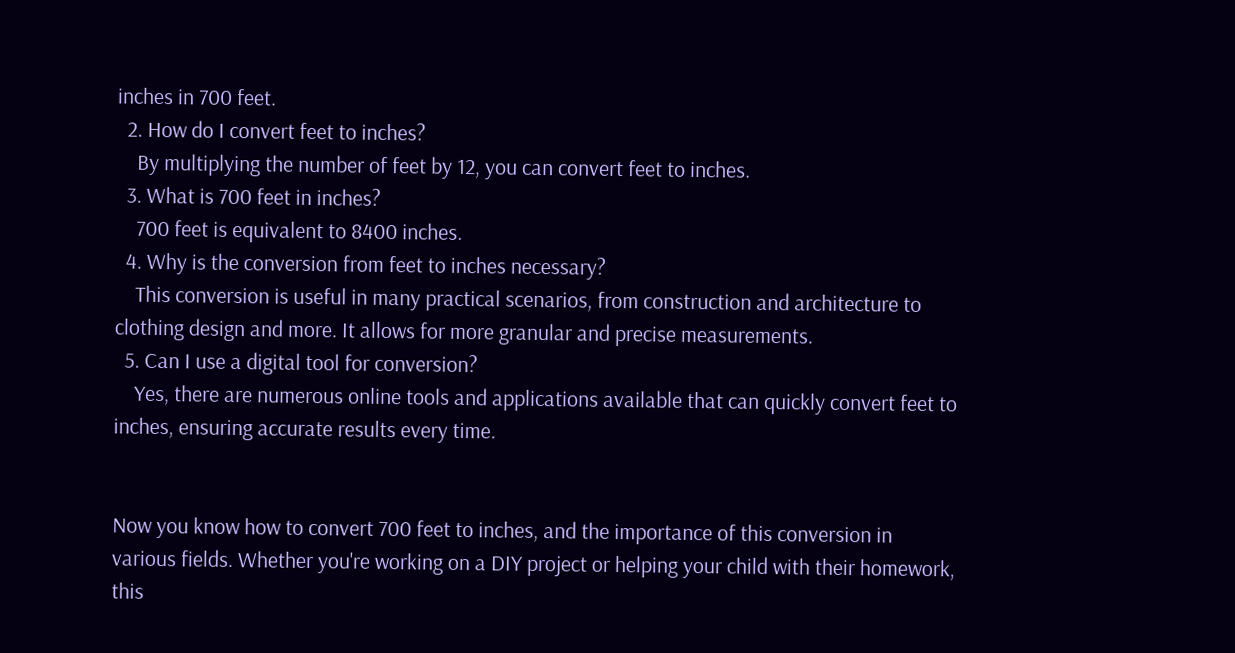inches in 700 feet.
  2. How do I convert feet to inches?
    By multiplying the number of feet by 12, you can convert feet to inches.
  3. What is 700 feet in inches?
    700 feet is equivalent to 8400 inches.
  4. Why is the conversion from feet to inches necessary?
    This conversion is useful in many practical scenarios, from construction and architecture to clothing design and more. It allows for more granular and precise measurements.
  5. Can I use a digital tool for conversion?
    Yes, there are numerous online tools and applications available that can quickly convert feet to inches, ensuring accurate results every time.


Now you know how to convert 700 feet to inches, and the importance of this conversion in various fields. Whether you're working on a DIY project or helping your child with their homework, this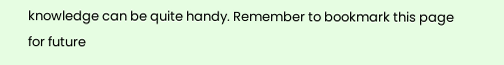knowledge can be quite handy. Remember to bookmark this page for future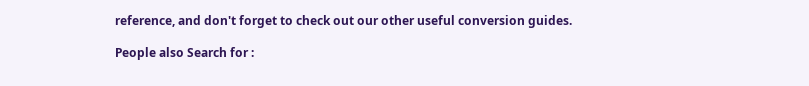reference, and don't forget to check out our other useful conversion guides.

People also Search for :